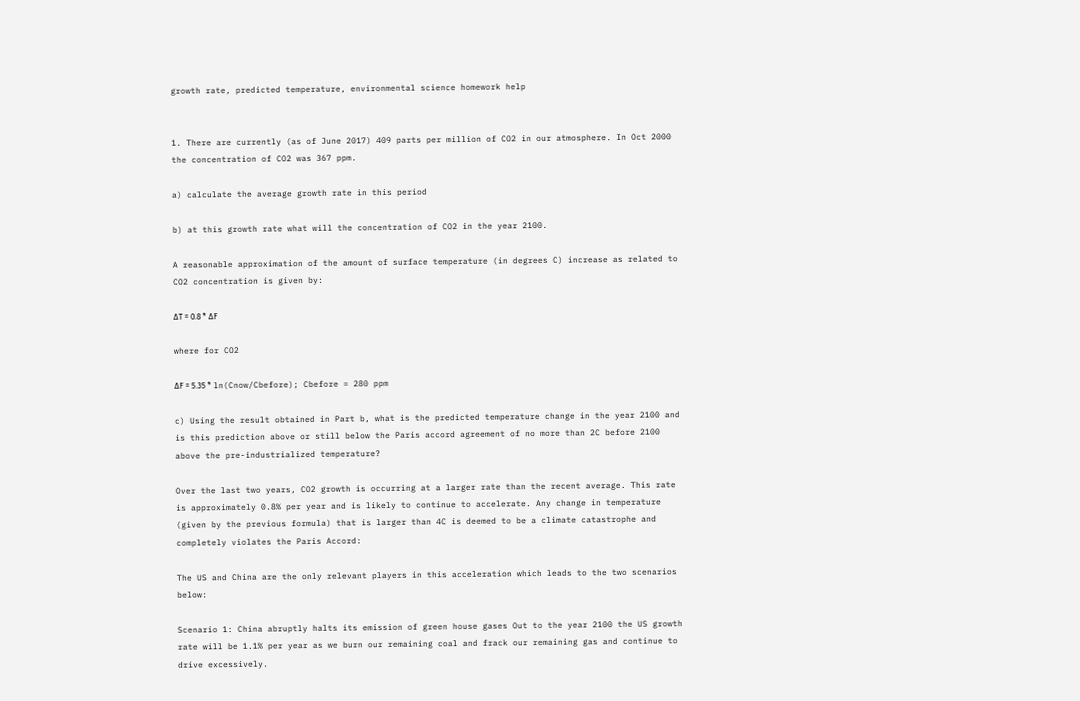growth rate, predicted temperature, environmental science homework help


1. There are currently (as of June 2017) 409 parts per million of CO2 in our atmosphere. In Oct 2000 the concentration of CO2 was 367 ppm.

a) calculate the average growth rate in this period

b) at this growth rate what will the concentration of CO2 in the year 2100.

A reasonable approximation of the amount of surface temperature (in degrees C) increase as related to CO2 concentration is given by:

ΔT = 0.8 * ΔF

where for CO2

ΔF = 5.35 * ln(Cnow/Cbefore); Cbefore = 280 ppm

c) Using the result obtained in Part b, what is the predicted temperature change in the year 2100 and is this prediction above or still below the Paris accord agreement of no more than 2C before 2100 above the pre-industrialized temperature?

Over the last two years, CO2 growth is occurring at a larger rate than the recent average. This rate is approximately 0.8% per year and is likely to continue to accelerate. Any change in temperature (given by the previous formula) that is larger than 4C is deemed to be a climate catastrophe and completely violates the Paris Accord:

The US and China are the only relevant players in this acceleration which leads to the two scenarios below:

Scenario 1: China abruptly halts its emission of green house gases Out to the year 2100 the US growth rate will be 1.1% per year as we burn our remaining coal and frack our remaining gas and continue to drive excessively.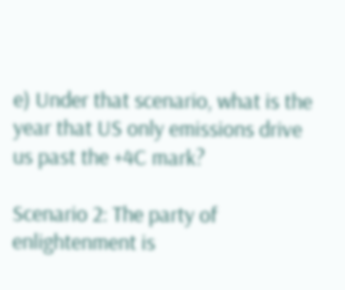e) Under that scenario, what is the year that US only emissions drive us past the +4C mark?

Scenario 2: The party of enlightenment is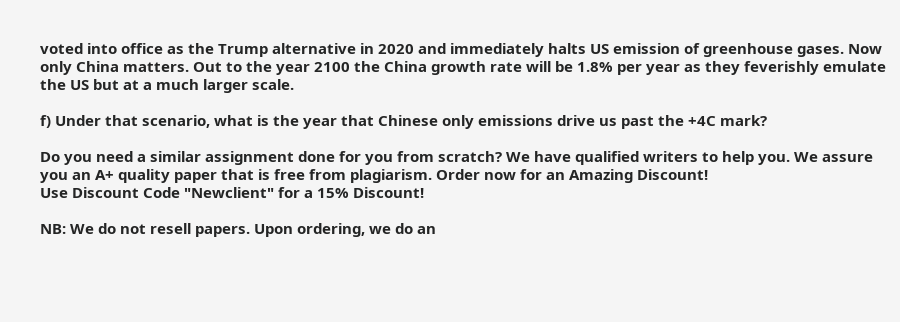voted into office as the Trump alternative in 2020 and immediately halts US emission of greenhouse gases. Now only China matters. Out to the year 2100 the China growth rate will be 1.8% per year as they feverishly emulate the US but at a much larger scale.

f) Under that scenario, what is the year that Chinese only emissions drive us past the +4C mark?

Do you need a similar assignment done for you from scratch? We have qualified writers to help you. We assure you an A+ quality paper that is free from plagiarism. Order now for an Amazing Discount!
Use Discount Code "Newclient" for a 15% Discount!

NB: We do not resell papers. Upon ordering, we do an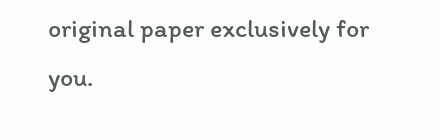original paper exclusively for you.